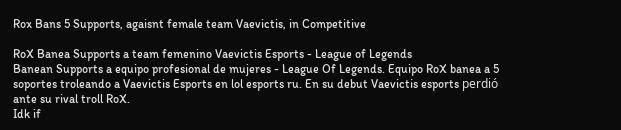Rox Bans 5 Supports, agaisnt female team Vaevictis, in Competitive

RoX Banea Supports a team femenino Vaevictis Esports - League of Legends
Banean Supports a equipo profesional de mujeres - League Of Legends. Equipo RoX banea a 5 soportes troleando a Vaevictis Esports en lol esports ru. En su debut Vaevictis esports perdió ante su rival troll RoX.
Idk if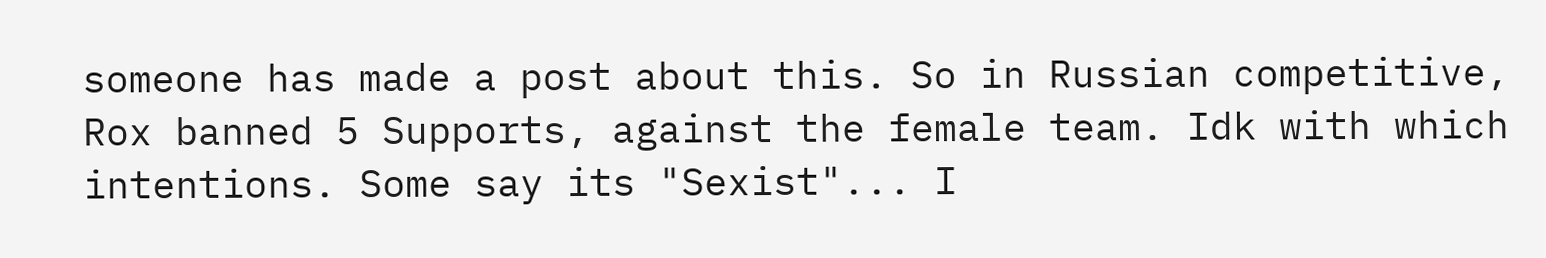someone has made a post about this. So in Russian competitive, Rox banned 5 Supports, against the female team. Idk with which intentions. Some say its "Sexist"... I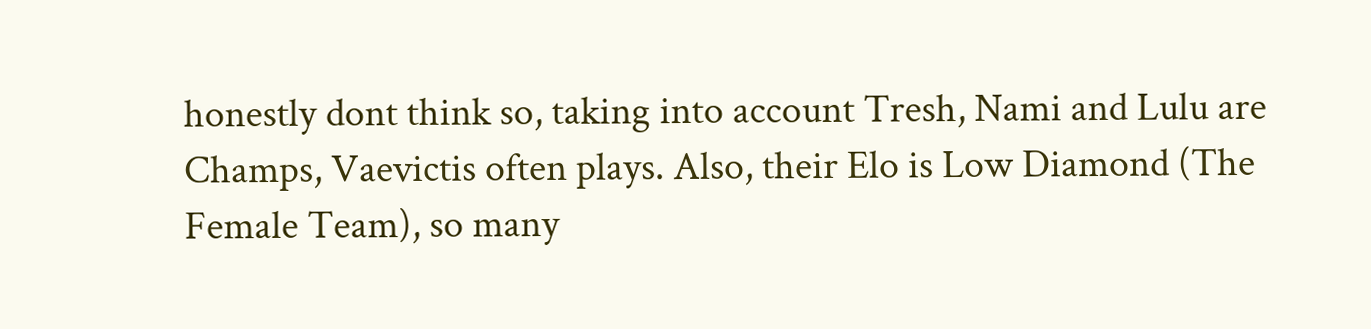honestly dont think so, taking into account Tresh, Nami and Lulu are Champs, Vaevictis often plays. Also, their Elo is Low Diamond (The Female Team), so many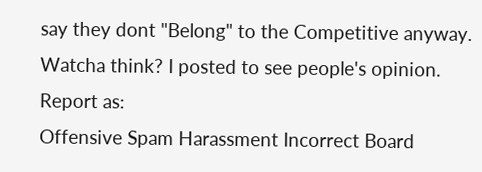say they dont "Belong" to the Competitive anyway. Watcha think? I posted to see people's opinion.
Report as:
Offensive Spam Harassment Incorrect Board